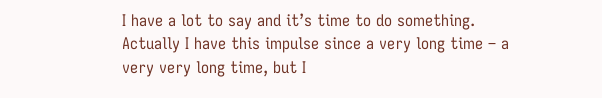I have a lot to say and it’s time to do something. Actually I have this impulse since a very long time – a very very long time, but I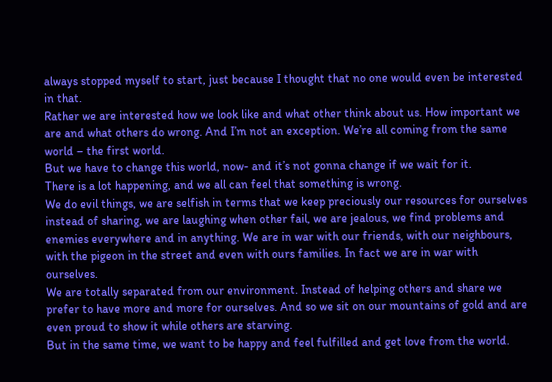always stopped myself to start, just because I thought that no one would even be interested in that.
Rather we are interested how we look like and what other think about us. How important we are and what others do wrong. And I’m not an exception. We’re all coming from the same world – the first world.
But we have to change this world, now- and it’s not gonna change if we wait for it.
There is a lot happening, and we all can feel that something is wrong.
We do evil things, we are selfish in terms that we keep preciously our resources for ourselves instead of sharing, we are laughing when other fail, we are jealous, we find problems and enemies everywhere and in anything. We are in war with our friends, with our neighbours, with the pigeon in the street and even with ours families. In fact we are in war with ourselves.
We are totally separated from our environment. Instead of helping others and share we prefer to have more and more for ourselves. And so we sit on our mountains of gold and are even proud to show it while others are starving.
But in the same time, we want to be happy and feel fulfilled and get love from the world.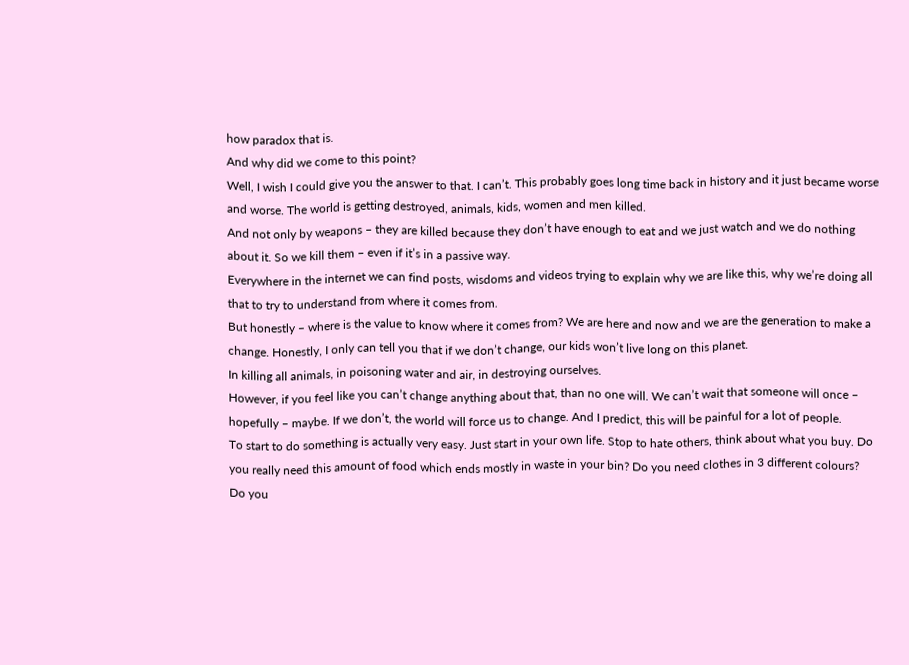how paradox that is.
And why did we come to this point?
Well, I wish I could give you the answer to that. I can’t. This probably goes long time back in history and it just became worse and worse. The world is getting destroyed, animals, kids, women and men killed.
And not only by weapons – they are killed because they don’t have enough to eat and we just watch and we do nothing about it. So we kill them – even if it’s in a passive way.
Everywhere in the internet we can find posts, wisdoms and videos trying to explain why we are like this, why we’re doing all that to try to understand from where it comes from.
But honestly – where is the value to know where it comes from? We are here and now and we are the generation to make a change. Honestly, I only can tell you that if we don’t change, our kids won’t live long on this planet.
In killing all animals, in poisoning water and air, in destroying ourselves.
However, if you feel like you can’t change anything about that, than no one will. We can’t wait that someone will once – hopefully – maybe. If we don’t, the world will force us to change. And I predict, this will be painful for a lot of people.
To start to do something is actually very easy. Just start in your own life. Stop to hate others, think about what you buy. Do you really need this amount of food which ends mostly in waste in your bin? Do you need clothes in 3 different colours?
Do you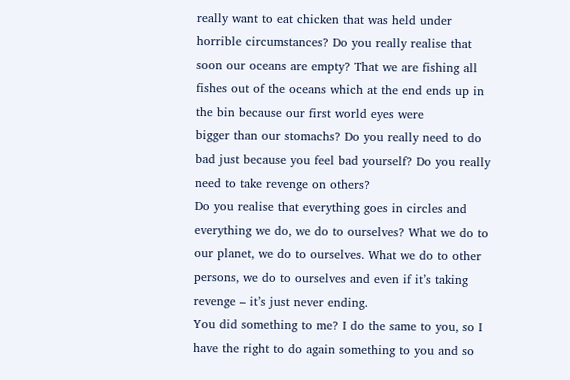really want to eat chicken that was held under horrible circumstances? Do you really realise that soon our oceans are empty? That we are fishing all fishes out of the oceans which at the end ends up in the bin because our first world eyes were
bigger than our stomachs? Do you really need to do bad just because you feel bad yourself? Do you really need to take revenge on others?
Do you realise that everything goes in circles and everything we do, we do to ourselves? What we do to our planet, we do to ourselves. What we do to other persons, we do to ourselves and even if it’s taking revenge – it’s just never ending.
You did something to me? I do the same to you, so I have the right to do again something to you and so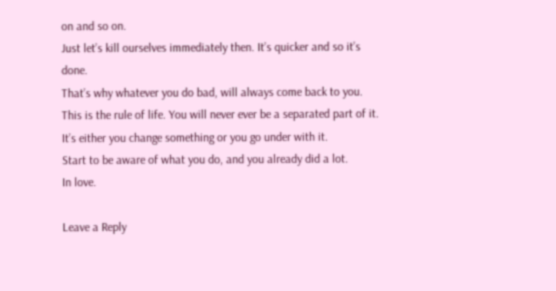on and so on.
Just let’s kill ourselves immediately then. It’s quicker and so it’s done.
That’s why whatever you do bad, will always come back to you. This is the rule of life. You will never ever be a separated part of it. It’s either you change something or you go under with it.
Start to be aware of what you do, and you already did a lot.
In love.

Leave a Reply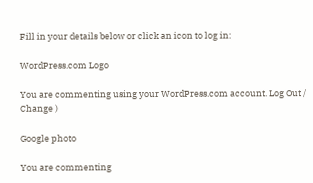Fill in your details below or click an icon to log in:

WordPress.com Logo

You are commenting using your WordPress.com account. Log Out /  Change )

Google photo

You are commenting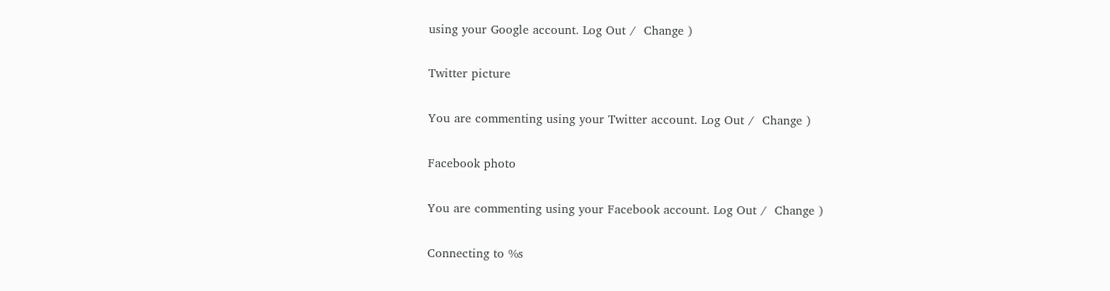using your Google account. Log Out /  Change )

Twitter picture

You are commenting using your Twitter account. Log Out /  Change )

Facebook photo

You are commenting using your Facebook account. Log Out /  Change )

Connecting to %s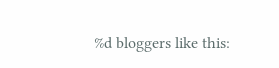%d bloggers like this: